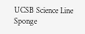UCSB Science Line
Sponge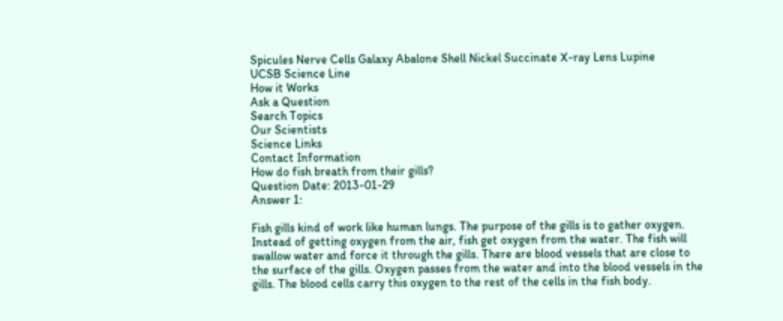Spicules Nerve Cells Galaxy Abalone Shell Nickel Succinate X-ray Lens Lupine
UCSB Science Line
How it Works
Ask a Question
Search Topics
Our Scientists
Science Links
Contact Information
How do fish breath from their gills?
Question Date: 2013-01-29
Answer 1:

Fish gills kind of work like human lungs. The purpose of the gills is to gather oxygen. Instead of getting oxygen from the air, fish get oxygen from the water. The fish will swallow water and force it through the gills. There are blood vessels that are close to the surface of the gills. Oxygen passes from the water and into the blood vessels in the gills. The blood cells carry this oxygen to the rest of the cells in the fish body.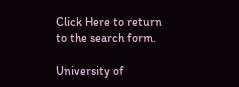Click Here to return to the search form.

University of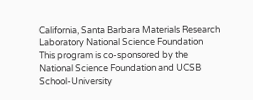California, Santa Barbara Materials Research Laboratory National Science Foundation
This program is co-sponsored by the National Science Foundation and UCSB School-University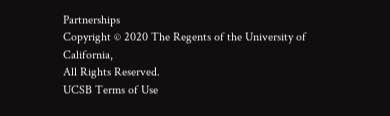Partnerships
Copyright © 2020 The Regents of the University of California,
All Rights Reserved.
UCSB Terms of Use